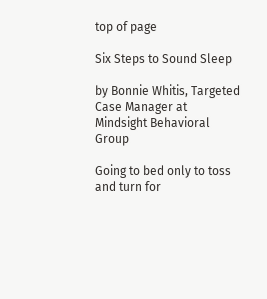top of page

Six Steps to Sound Sleep

by Bonnie Whitis, Targeted Case Manager at Mindsight Behavioral Group

Going to bed only to toss and turn for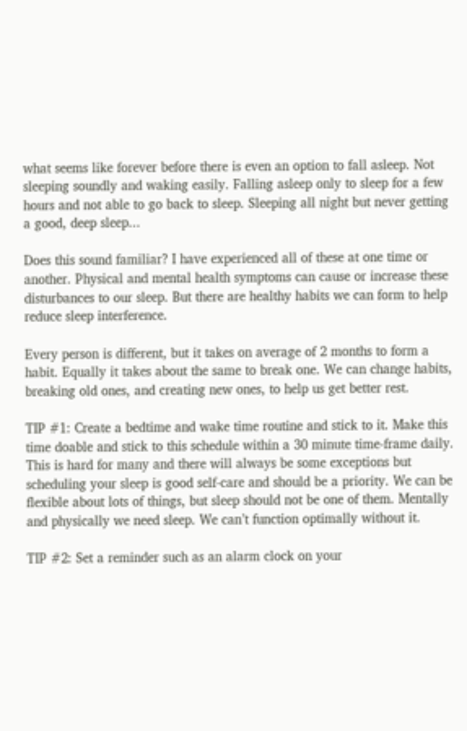what seems like forever before there is even an option to fall asleep. Not sleeping soundly and waking easily. Falling asleep only to sleep for a few hours and not able to go back to sleep. Sleeping all night but never getting a good, deep sleep...

Does this sound familiar? I have experienced all of these at one time or another. Physical and mental health symptoms can cause or increase these disturbances to our sleep. But there are healthy habits we can form to help reduce sleep interference.

Every person is different, but it takes on average of 2 months to form a habit. Equally it takes about the same to break one. We can change habits, breaking old ones, and creating new ones, to help us get better rest.

TIP #1: Create a bedtime and wake time routine and stick to it. Make this time doable and stick to this schedule within a 30 minute time-frame daily. This is hard for many and there will always be some exceptions but scheduling your sleep is good self-care and should be a priority. We can be flexible about lots of things, but sleep should not be one of them. Mentally and physically we need sleep. We can’t function optimally without it.

TIP #2: Set a reminder such as an alarm clock on your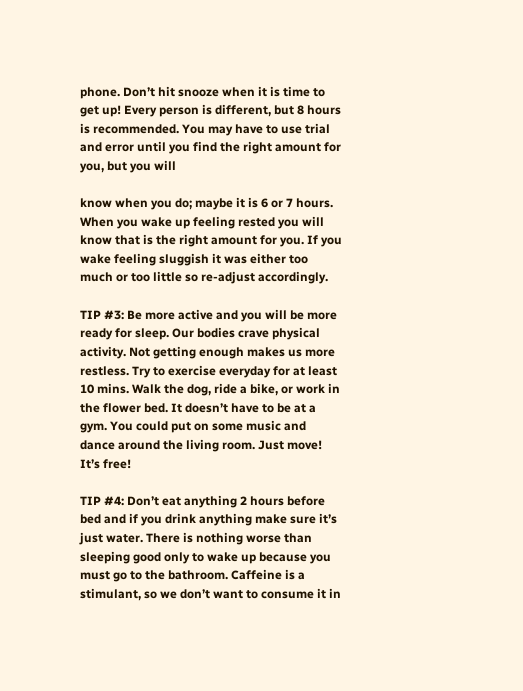phone. Don’t hit snooze when it is time to get up! Every person is different, but 8 hours is recommended. You may have to use trial and error until you find the right amount for you, but you will

know when you do; maybe it is 6 or 7 hours. When you wake up feeling rested you will know that is the right amount for you. If you wake feeling sluggish it was either too much or too little so re-adjust accordingly.

TIP #3: Be more active and you will be more ready for sleep. Our bodies crave physical activity. Not getting enough makes us more restless. Try to exercise everyday for at least 10 mins. Walk the dog, ride a bike, or work in the flower bed. It doesn’t have to be at a gym. You could put on some music and dance around the living room. Just move! It’s free!

TIP #4: Don’t eat anything 2 hours before bed and if you drink anything make sure it’s just water. There is nothing worse than sleeping good only to wake up because you must go to the bathroom. Caffeine is a stimulant, so we don’t want to consume it in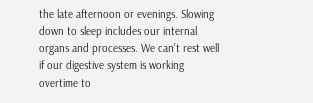the late afternoon or evenings. Slowing down to sleep includes our internal organs and processes. We can’t rest well if our digestive system is working overtime to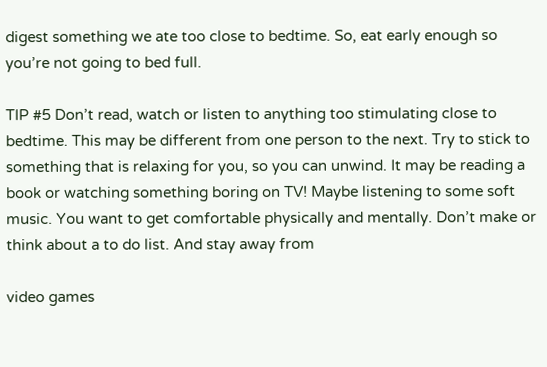digest something we ate too close to bedtime. So, eat early enough so you’re not going to bed full.

TIP #5 Don’t read, watch or listen to anything too stimulating close to bedtime. This may be different from one person to the next. Try to stick to something that is relaxing for you, so you can unwind. It may be reading a book or watching something boring on TV! Maybe listening to some soft music. You want to get comfortable physically and mentally. Don’t make or think about a to do list. And stay away from

video games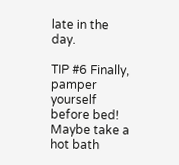late in the day.

TIP #6 Finally, pamper yourself before bed! Maybe take a hot bath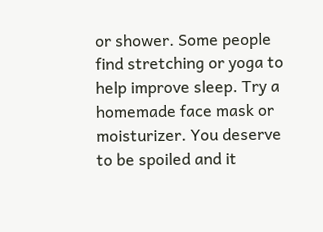or shower. Some people find stretching or yoga to help improve sleep. Try a homemade face mask or moisturizer. You deserve to be spoiled and it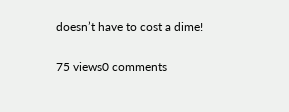doesn’t have to cost a dime!

75 views0 comments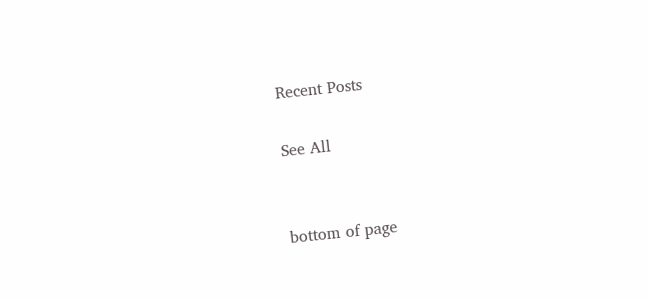Recent Posts

See All


bottom of page